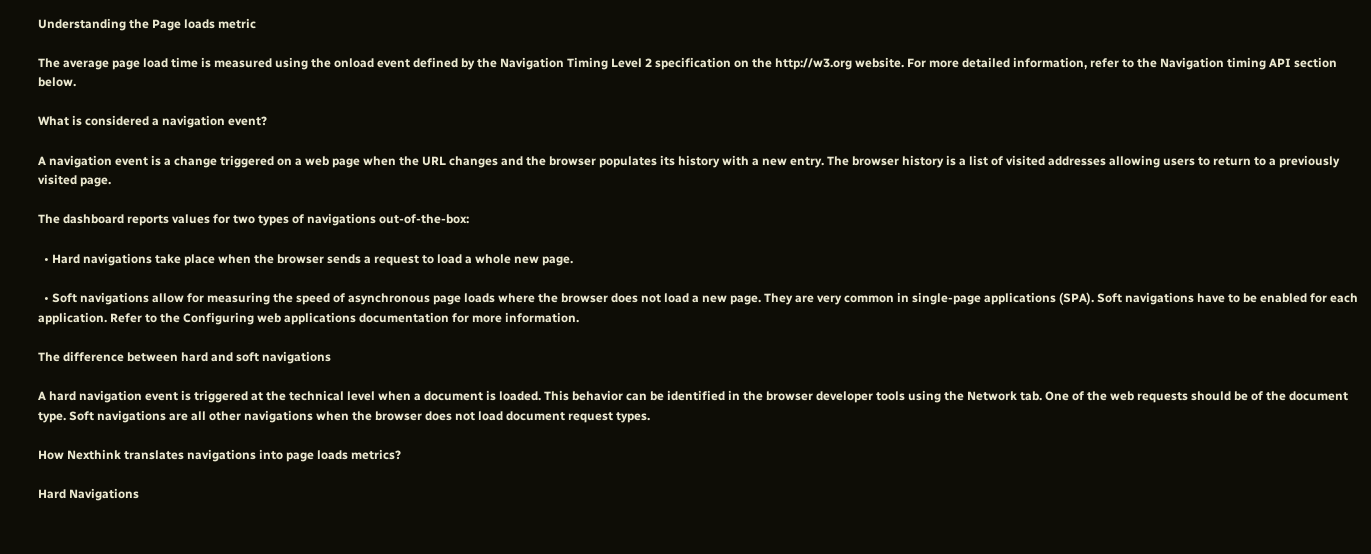Understanding the Page loads metric

The average page load time is measured using the onload event defined by the Navigation Timing Level 2 specification on the http://w3.org website. For more detailed information, refer to the Navigation timing API section below.

What is considered a navigation event?

A navigation event is a change triggered on a web page when the URL changes and the browser populates its history with a new entry. The browser history is a list of visited addresses allowing users to return to a previously visited page.

The dashboard reports values for two types of navigations out-of-the-box:

  • Hard navigations take place when the browser sends a request to load a whole new page.

  • Soft navigations allow for measuring the speed of asynchronous page loads where the browser does not load a new page. They are very common in single-page applications (SPA). Soft navigations have to be enabled for each application. Refer to the Configuring web applications documentation for more information.

The difference between hard and soft navigations

A hard navigation event is triggered at the technical level when a document is loaded. This behavior can be identified in the browser developer tools using the Network tab. One of the web requests should be of the document type. Soft navigations are all other navigations when the browser does not load document request types.

How Nexthink translates navigations into page loads metrics?

Hard Navigations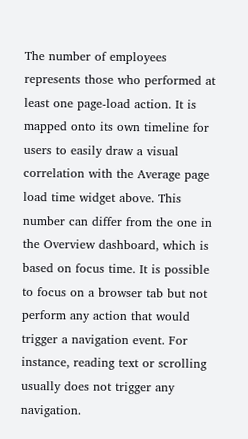The number of employees represents those who performed at least one page-load action. It is mapped onto its own timeline for users to easily draw a visual correlation with the Average page load time widget above. This number can differ from the one in the Overview dashboard, which is based on focus time. It is possible to focus on a browser tab but not perform any action that would trigger a navigation event. For instance, reading text or scrolling usually does not trigger any navigation.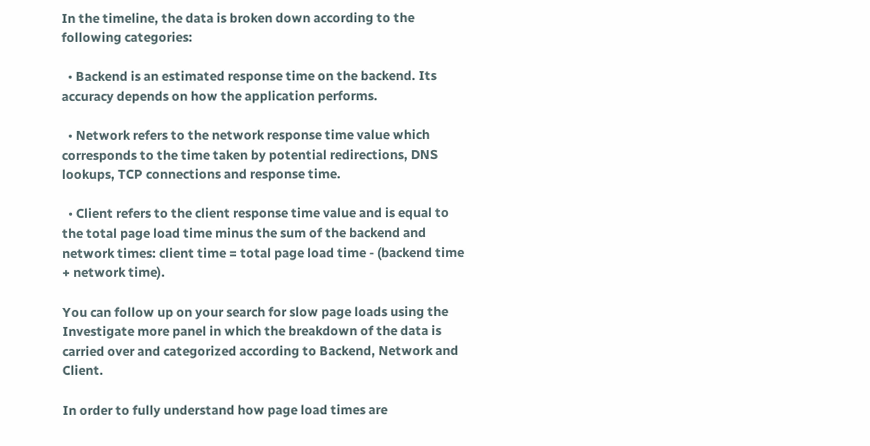In the timeline, the data is broken down according to the following categories:

  • Backend is an estimated response time on the backend. Its accuracy depends on how the application performs.

  • Network refers to the network response time value which corresponds to the time taken by potential redirections, DNS lookups, TCP connections and response time.

  • Client refers to the client response time value and is equal to the total page load time minus the sum of the backend and network times: client time = total page load time - (backend time + network time).

You can follow up on your search for slow page loads using the Investigate more panel in which the breakdown of the data is carried over and categorized according to Backend, Network and Client.

In order to fully understand how page load times are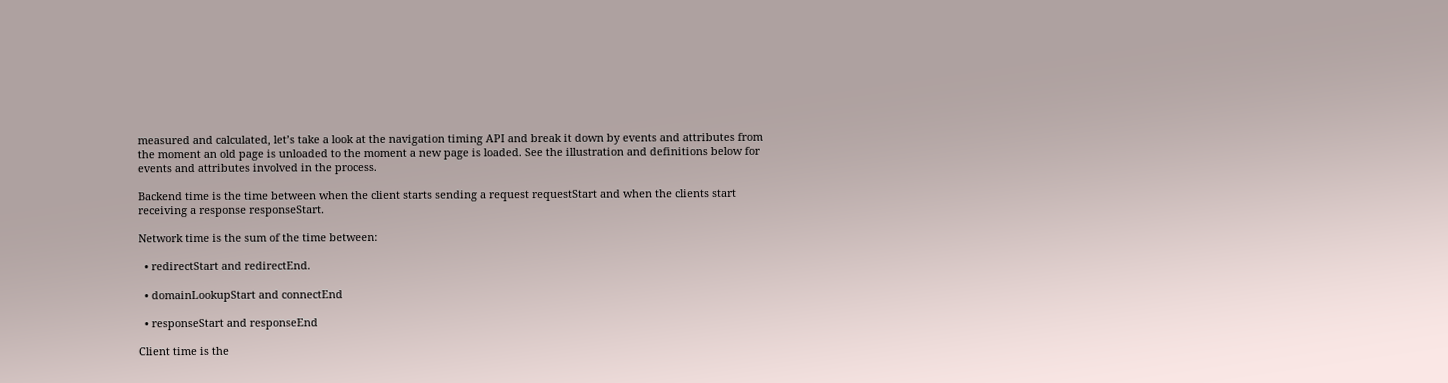measured and calculated, let’s take a look at the navigation timing API and break it down by events and attributes from the moment an old page is unloaded to the moment a new page is loaded. See the illustration and definitions below for events and attributes involved in the process.

Backend time is the time between when the client starts sending a request requestStart and when the clients start receiving a response responseStart.

Network time is the sum of the time between:

  • redirectStart and redirectEnd.

  • domainLookupStart and connectEnd

  • responseStart and responseEnd

Client time is the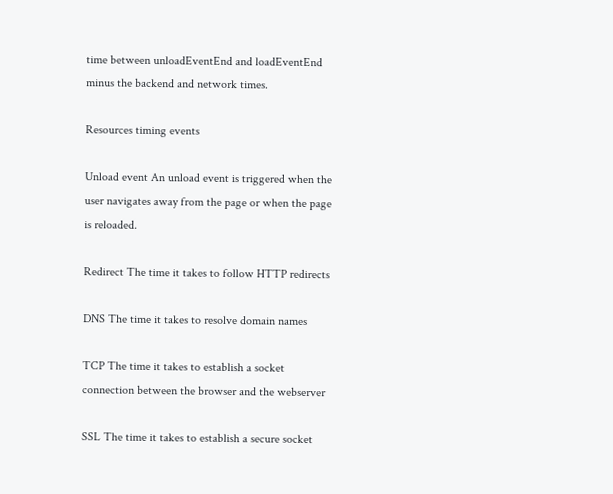time between unloadEventEnd and loadEventEnd minus the backend and network times.

Resources timing events

Unload event An unload event is triggered when the user navigates away from the page or when the page is reloaded.

Redirect The time it takes to follow HTTP redirects

DNS The time it takes to resolve domain names

TCP The time it takes to establish a socket connection between the browser and the webserver

SSL The time it takes to establish a secure socket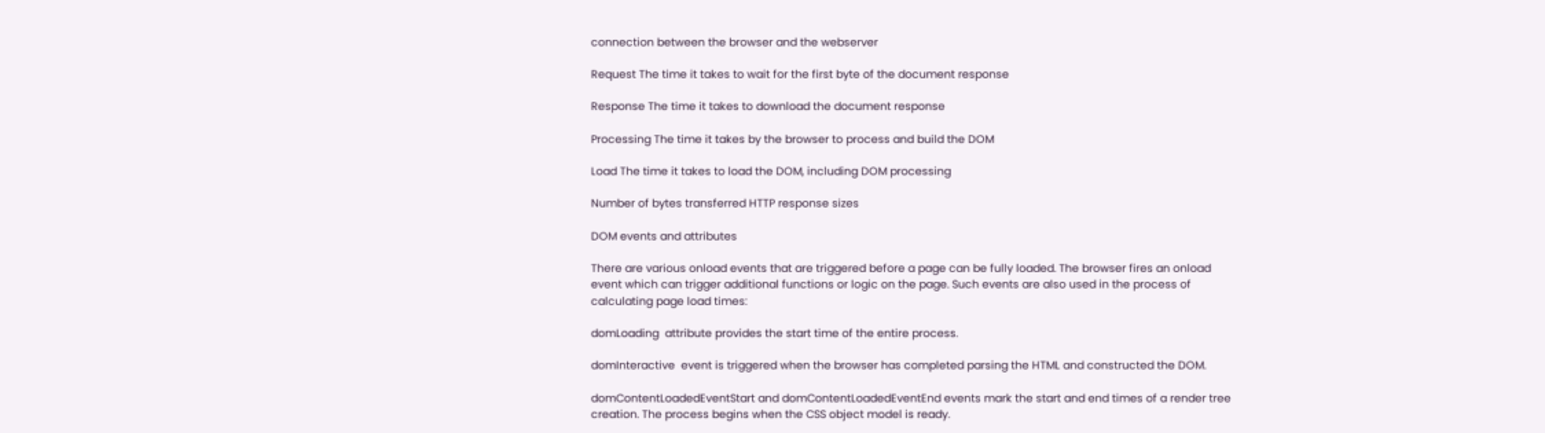connection between the browser and the webserver

Request The time it takes to wait for the first byte of the document response

Response The time it takes to download the document response

Processing The time it takes by the browser to process and build the DOM

Load The time it takes to load the DOM, including DOM processing

Number of bytes transferred HTTP response sizes

DOM events and attributes

There are various onload events that are triggered before a page can be fully loaded. The browser fires an onload event which can trigger additional functions or logic on the page. Such events are also used in the process of calculating page load times:

domLoading  attribute provides the start time of the entire process.

domInteractive  event is triggered when the browser has completed parsing the HTML and constructed the DOM.

domContentLoadedEventStart and domContentLoadedEventEnd events mark the start and end times of a render tree creation. The process begins when the CSS object model is ready.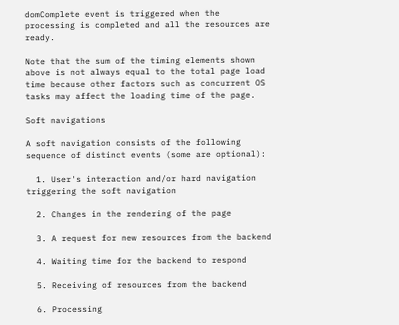domComplete event is triggered when the processing is completed and all the resources are ready.

Note that the sum of the timing elements shown above is not always equal to the total page load time because other factors such as concurrent OS tasks may affect the loading time of the page.

Soft navigations

A soft navigation consists of the following sequence of distinct events (some are optional):

  1. User's interaction and/or hard navigation triggering the soft navigation

  2. Changes in the rendering of the page

  3. A request for new resources from the backend

  4. Waiting time for the backend to respond

  5. Receiving of resources from the backend

  6. Processing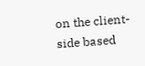on the client-side based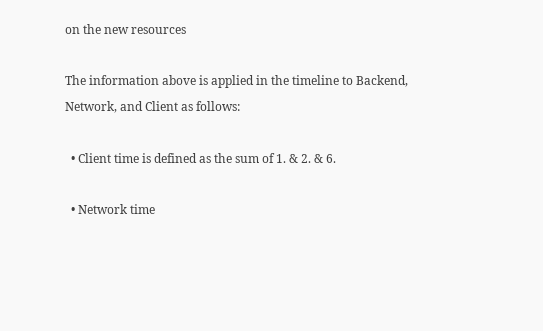on the new resources

The information above is applied in the timeline to Backend, Network, and Client as follows:

  • Client time is defined as the sum of 1. & 2. & 6.

  • Network time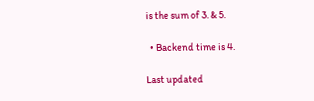is the sum of 3. & 5.

  • Backend time is 4.

Last updated